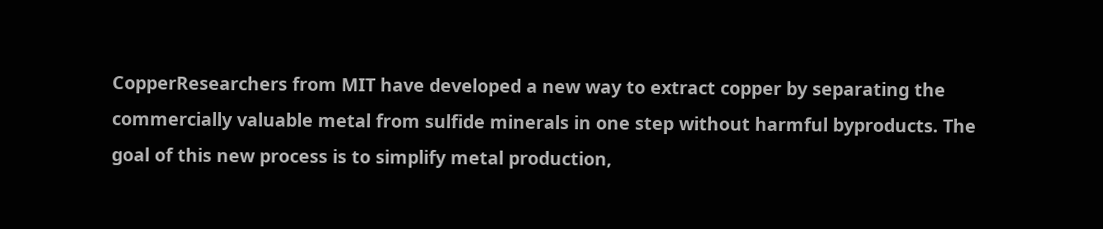CopperResearchers from MIT have developed a new way to extract copper by separating the commercially valuable metal from sulfide minerals in one step without harmful byproducts. The goal of this new process is to simplify metal production,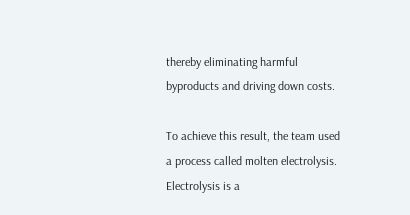thereby eliminating harmful byproducts and driving down costs.

To achieve this result, the team used a process called molten electrolysis. Electrolysis is a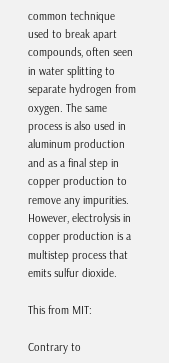common technique used to break apart compounds, often seen in water splitting to separate hydrogen from oxygen. The same process is also used in aluminum production and as a final step in copper production to remove any impurities. However, electrolysis in copper production is a multistep process that emits sulfur dioxide.

This from MIT:

Contrary to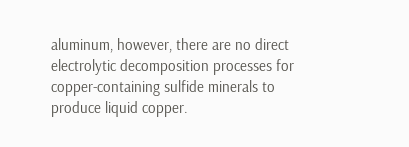aluminum, however, there are no direct electrolytic decomposition processes for copper-containing sulfide minerals to produce liquid copper.